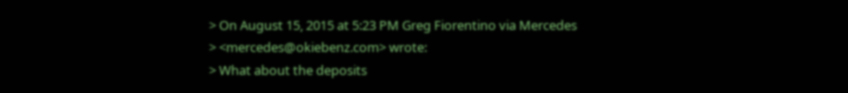> On August 15, 2015 at 5:23 PM Greg Fiorentino via Mercedes
> <mercedes@okiebenz.com> wrote:
> What about the deposits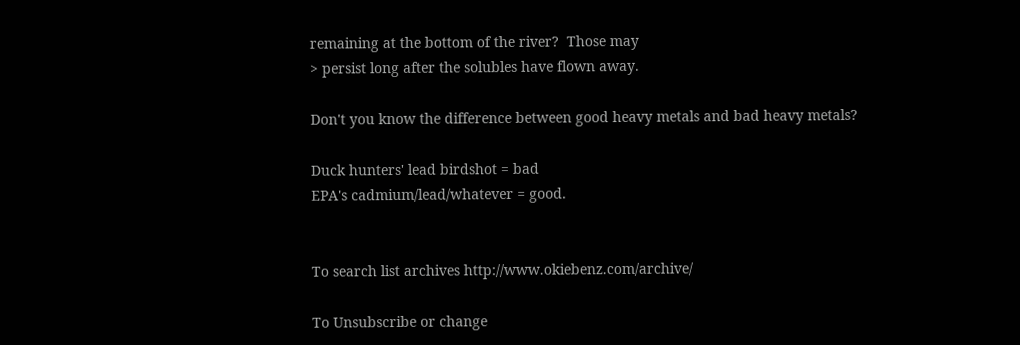remaining at the bottom of the river?  Those may
> persist long after the solubles have flown away.

Don't you know the difference between good heavy metals and bad heavy metals?

Duck hunters' lead birdshot = bad
EPA's cadmium/lead/whatever = good.


To search list archives http://www.okiebenz.com/archive/

To Unsubscribe or change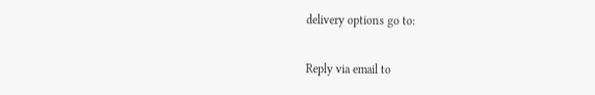delivery options go to:

Reply via email to